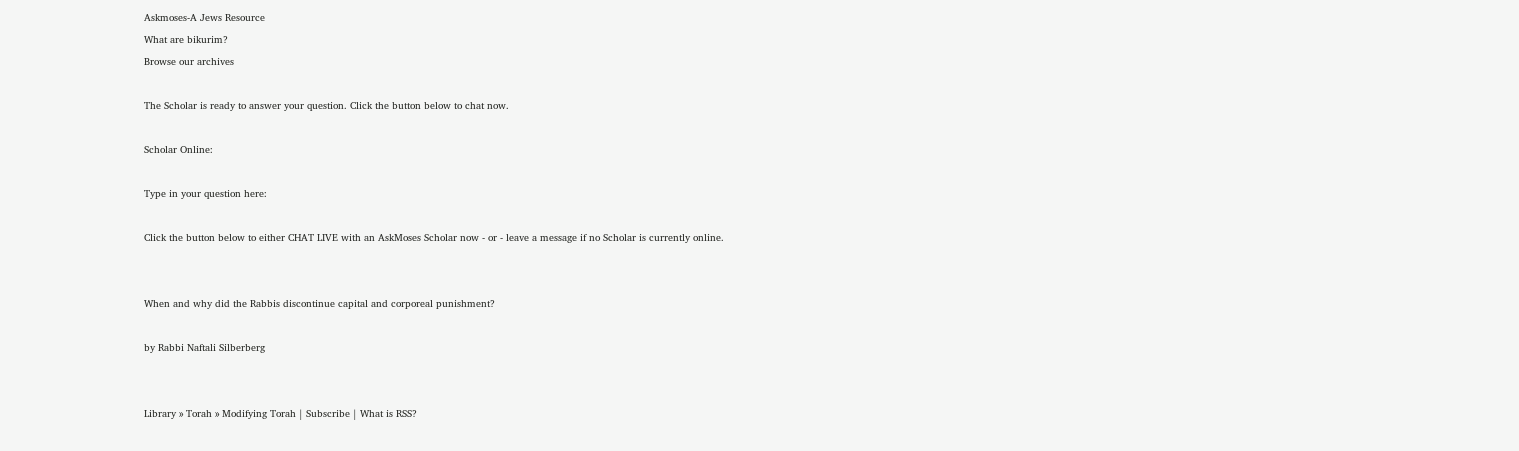Askmoses-A Jews Resource
What are bikurim?
Browse our archives

The Scholar is ready to answer your question. Click the button below to chat now.

Scholar Online:

Type in your question here:

Click the button below to either CHAT LIVE with an AskMoses Scholar now - or - leave a message if no Scholar is currently online.


When and why did the Rabbis discontinue capital and corporeal punishment?

by Rabbi Naftali Silberberg


Library » Torah » Modifying Torah | Subscribe | What is RSS?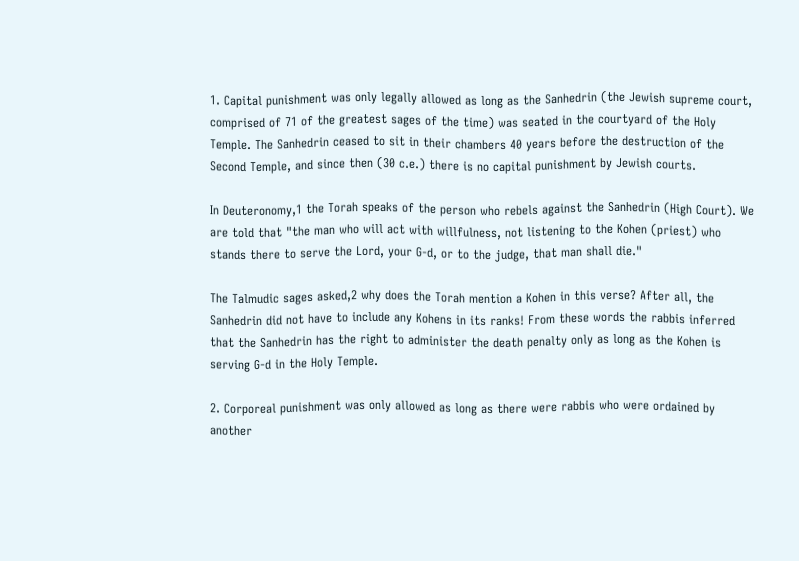1. Capital punishment was only legally allowed as long as the Sanhedrin (the Jewish supreme court, comprised of 71 of the greatest sages of the time) was seated in the courtyard of the Holy Temple. The Sanhedrin ceased to sit in their chambers 40 years before the destruction of the Second Temple, and since then (30 c.e.) there is no capital punishment by Jewish courts.

In Deuteronomy,1 the Torah speaks of the person who rebels against the Sanhedrin (High Court). We are told that "the man who will act with willfulness, not listening to the Kohen (priest) who stands there to serve the Lord, your G-d, or to the judge, that man shall die."

The Talmudic sages asked,2 why does the Torah mention a Kohen in this verse? After all, the Sanhedrin did not have to include any Kohens in its ranks! From these words the rabbis inferred that the Sanhedrin has the right to administer the death penalty only as long as the Kohen is serving G-d in the Holy Temple.

2. Corporeal punishment was only allowed as long as there were rabbis who were ordained by another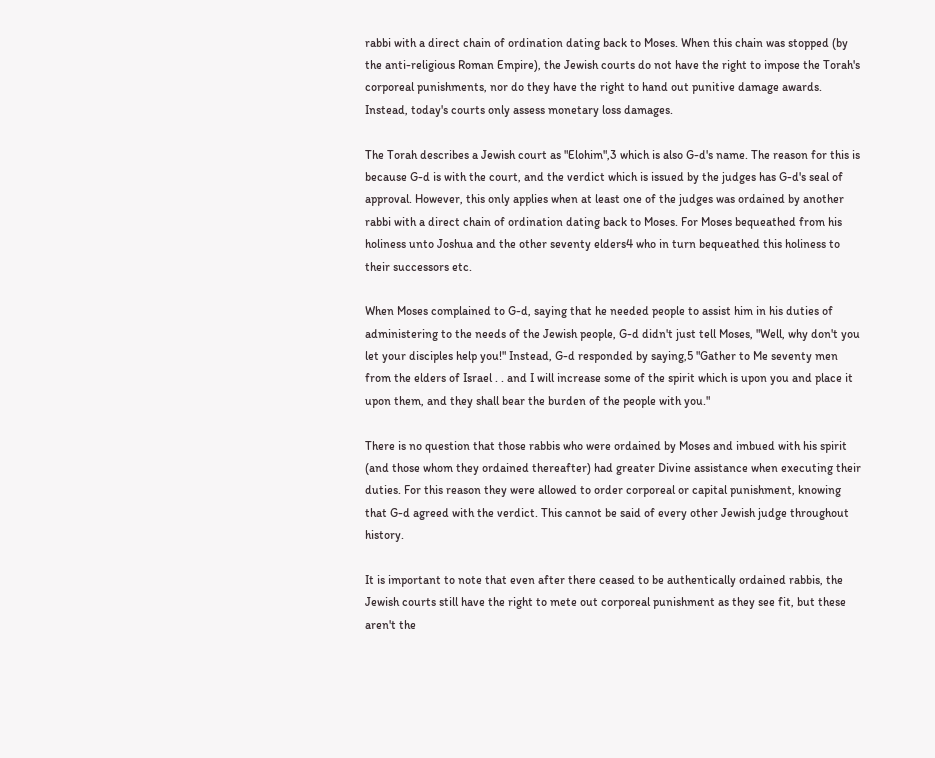rabbi with a direct chain of ordination dating back to Moses. When this chain was stopped (by the anti-religious Roman Empire), the Jewish courts do not have the right to impose the Torah's corporeal punishments, nor do they have the right to hand out punitive damage awards. Instead, today's courts only assess monetary loss damages.

The Torah describes a Jewish court as "Elohim",3 which is also G-d's name. The reason for this is because G-d is with the court, and the verdict which is issued by the judges has G-d's seal of approval. However, this only applies when at least one of the judges was ordained by another rabbi with a direct chain of ordination dating back to Moses. For Moses bequeathed from his holiness unto Joshua and the other seventy elders4 who in turn bequeathed this holiness to their successors etc.

When Moses complained to G-d, saying that he needed people to assist him in his duties of administering to the needs of the Jewish people, G-d didn't just tell Moses, "Well, why don't you let your disciples help you!" Instead, G-d responded by saying,5 "Gather to Me seventy men from the elders of Israel . . and I will increase some of the spirit which is upon you and place it upon them, and they shall bear the burden of the people with you."

There is no question that those rabbis who were ordained by Moses and imbued with his spirit (and those whom they ordained thereafter) had greater Divine assistance when executing their duties. For this reason they were allowed to order corporeal or capital punishment, knowing that G-d agreed with the verdict. This cannot be said of every other Jewish judge throughout history.

It is important to note that even after there ceased to be authentically ordained rabbis, the Jewish courts still have the right to mete out corporeal punishment as they see fit, but these aren't the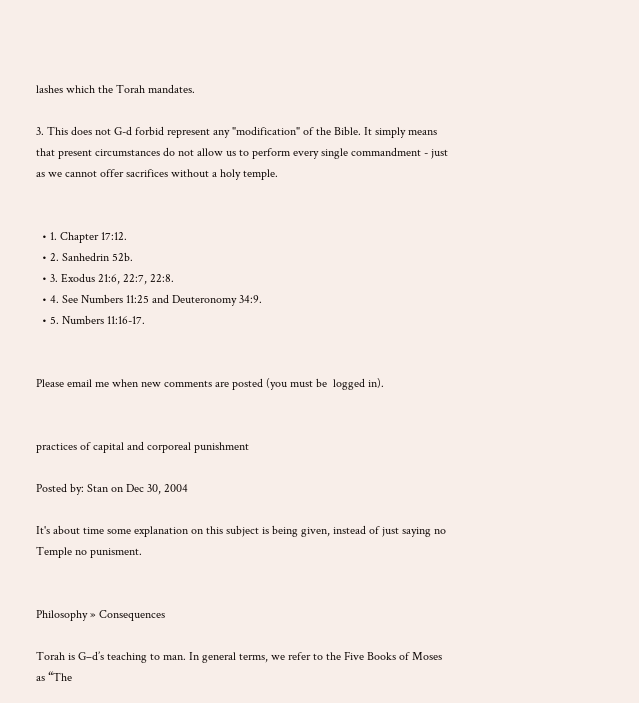lashes which the Torah mandates.

3. This does not G-d forbid represent any "modification" of the Bible. It simply means that present circumstances do not allow us to perform every single commandment - just as we cannot offer sacrifices without a holy temple.


  • 1. Chapter 17:12.
  • 2. Sanhedrin 52b.
  • 3. Exodus 21:6, 22:7, 22:8.
  • 4. See Numbers 11:25 and Deuteronomy 34:9.
  • 5. Numbers 11:16-17.


Please email me when new comments are posted (you must be  logged in).


practices of capital and corporeal punishment

Posted by: Stan on Dec 30, 2004

It's about time some explanation on this subject is being given, instead of just saying no Temple no punisment.


Philosophy » Consequences

Torah is G–d’s teaching to man. In general terms, we refer to the Five Books of Moses as “The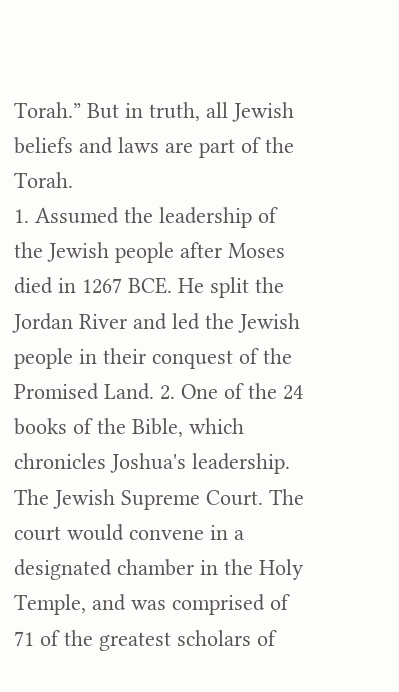Torah.” But in truth, all Jewish beliefs and laws are part of the Torah.
1. Assumed the leadership of the Jewish people after Moses died in 1267 BCE. He split the Jordan River and led the Jewish people in their conquest of the Promised Land. 2. One of the 24 books of the Bible, which chronicles Joshua's leadership.
The Jewish Supreme Court. The court would convene in a designated chamber in the Holy Temple, and was comprised of 71 of the greatest scholars of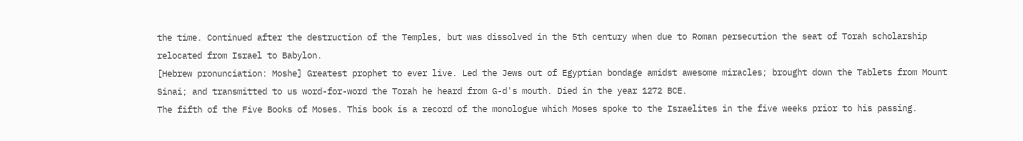the time. Continued after the destruction of the Temples, but was dissolved in the 5th century when due to Roman persecution the seat of Torah scholarship relocated from Israel to Babylon.
[Hebrew pronunciation: Moshe] Greatest prophet to ever live. Led the Jews out of Egyptian bondage amidst awesome miracles; brought down the Tablets from Mount Sinai; and transmitted to us word-for-word the Torah he heard from G-d's mouth. Died in the year 1272 BCE.
The fifth of the Five Books of Moses. This book is a record of the monologue which Moses spoke to the Israelites in the five weeks prior to his passing.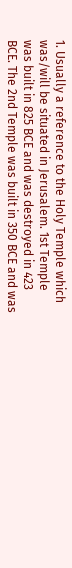1. Usually a reference to the Holy Temple which was/will be situated in Jerusalem. 1st Temple was built in 825 BCE and was destroyed in 423 BCE. The 2nd Temple was built in 350 BCE and was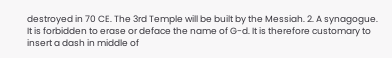destroyed in 70 CE. The 3rd Temple will be built by the Messiah. 2. A synagogue.
It is forbidden to erase or deface the name of G-d. It is therefore customary to insert a dash in middle of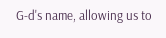G-d's name, allowing us to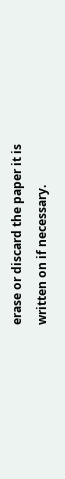erase or discard the paper it is written on if necessary.